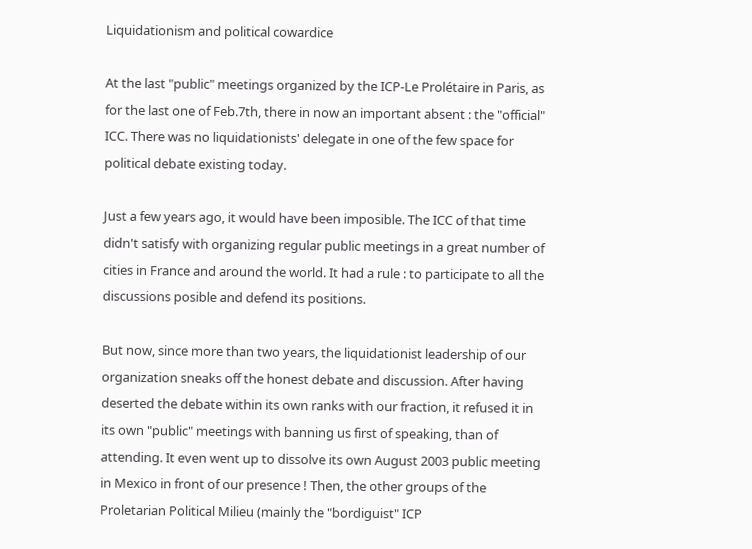Liquidationism and political cowardice

At the last "public" meetings organized by the ICP-Le Prolétaire in Paris, as for the last one of Feb.7th, there in now an important absent : the "official" ICC. There was no liquidationists' delegate in one of the few space for political debate existing today.

Just a few years ago, it would have been imposible. The ICC of that time didn't satisfy with organizing regular public meetings in a great number of cities in France and around the world. It had a rule : to participate to all the discussions posible and defend its positions.

But now, since more than two years, the liquidationist leadership of our organization sneaks off the honest debate and discussion. After having deserted the debate within its own ranks with our fraction, it refused it in its own "public" meetings with banning us first of speaking, than of attending. It even went up to dissolve its own August 2003 public meeting in Mexico in front of our presence ! Then, the other groups of the Proletarian Political Milieu (mainly the "bordiguist" ICP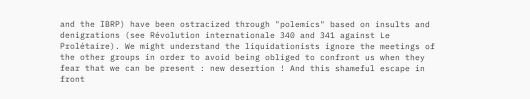and the IBRP) have been ostracized through "polemics" based on insults and denigrations (see Révolution internationale 340 and 341 against Le Prolétaire). We might understand the liquidationists ignore the meetings of the other groups in order to avoid being obliged to confront us when they fear that we can be present : new desertion ! And this shameful escape in front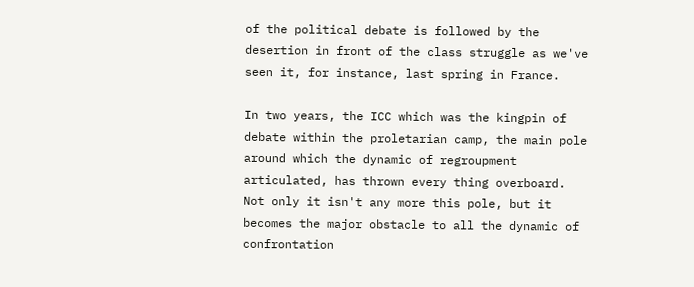of the political debate is followed by the desertion in front of the class struggle as we've seen it, for instance, last spring in France.

In two years, the ICC which was the kingpin of debate within the proletarian camp, the main pole around which the dynamic of regroupment articulated, has thrown every thing overboard. Not only it isn't any more this pole, but it becomes the major obstacle to all the dynamic of confrontation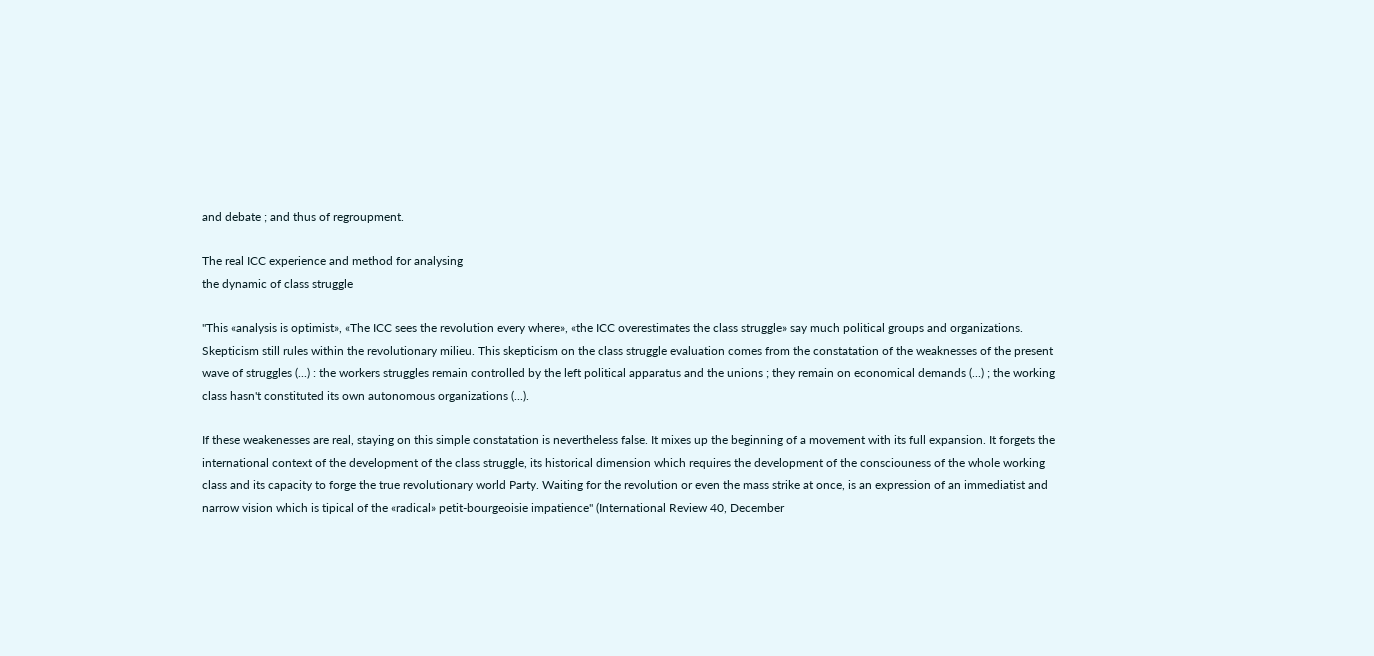and debate ; and thus of regroupment.

The real ICC experience and method for analysing
the dynamic of class struggle

"This «analysis is optimist», «The ICC sees the revolution every where», «the ICC overestimates the class struggle» say much political groups and organizations. Skepticism still rules within the revolutionary milieu. This skepticism on the class struggle evaluation comes from the constatation of the weaknesses of the present wave of struggles (...) : the workers struggles remain controlled by the left political apparatus and the unions ; they remain on economical demands (...) ; the working class hasn't constituted its own autonomous organizations (...).

If these weakenesses are real, staying on this simple constatation is nevertheless false. It mixes up the beginning of a movement with its full expansion. It forgets the international context of the development of the class struggle, its historical dimension which requires the development of the consciouness of the whole working class and its capacity to forge the true revolutionary world Party. Waiting for the revolution or even the mass strike at once, is an expression of an immediatist and narrow vision which is tipical of the «radical» petit-bourgeoisie impatience" (International Review 40, December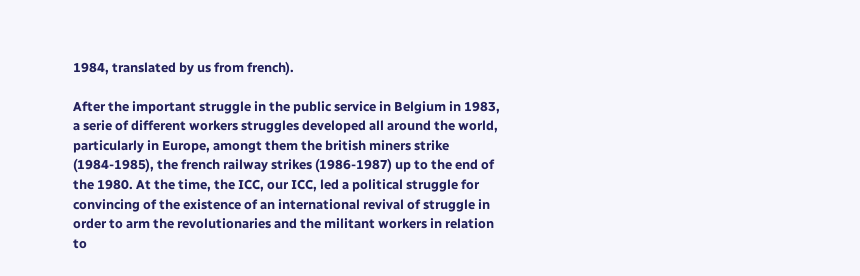1984, translated by us from french).

After the important struggle in the public service in Belgium in 1983, a serie of different workers struggles developed all around the world, particularly in Europe, amongt them the british miners strike (1984-1985), the french railway strikes (1986-1987) up to the end of the 1980. At the time, the ICC, our ICC, led a political struggle for convincing of the existence of an international revival of struggle in order to arm the revolutionaries and the militant workers in relation to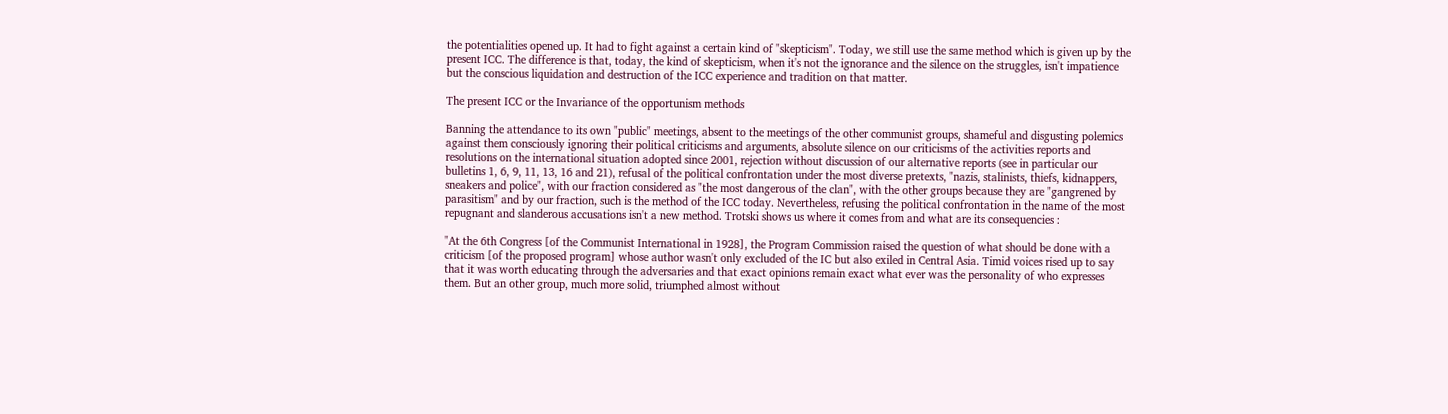the potentialities opened up. It had to fight against a certain kind of "skepticism". Today, we still use the same method which is given up by the present ICC. The difference is that, today, the kind of skepticism, when it's not the ignorance and the silence on the struggles, isn't impatience but the conscious liquidation and destruction of the ICC experience and tradition on that matter.

The present ICC or the Invariance of the opportunism methods

Banning the attendance to its own "public" meetings, absent to the meetings of the other communist groups, shameful and disgusting polemics against them consciously ignoring their political criticisms and arguments, absolute silence on our criticisms of the activities reports and resolutions on the international situation adopted since 2001, rejection without discussion of our alternative reports (see in particular our bulletins 1, 6, 9, 11, 13, 16 and 21), refusal of the political confrontation under the most diverse pretexts, "nazis, stalinists, thiefs, kidnappers, sneakers and police", with our fraction considered as "the most dangerous of the clan", with the other groups because they are "gangrened by parasitism" and by our fraction, such is the method of the ICC today. Nevertheless, refusing the political confrontation in the name of the most repugnant and slanderous accusations isn't a new method. Trotski shows us where it comes from and what are its consequencies :

"At the 6th Congress [of the Communist International in 1928], the Program Commission raised the question of what should be done with a criticism [of the proposed program] whose author wasn't only excluded of the IC but also exiled in Central Asia. Timid voices rised up to say that it was worth educating through the adversaries and that exact opinions remain exact what ever was the personality of who expresses them. But an other group, much more solid, triumphed almost without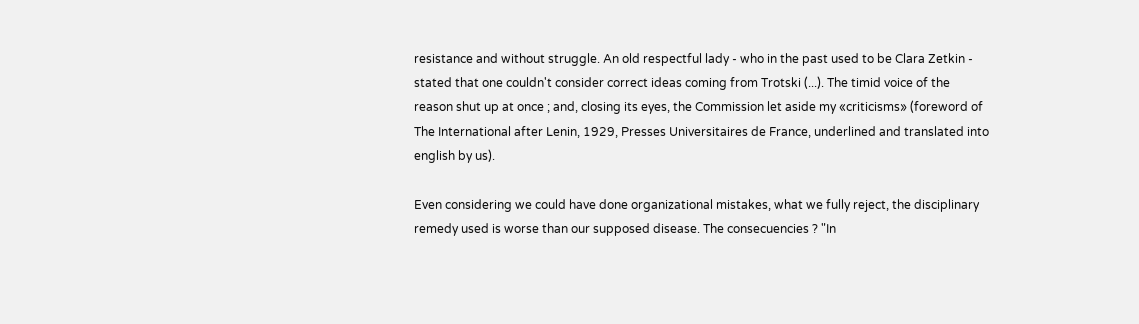resistance and without struggle. An old respectful lady - who in the past used to be Clara Zetkin - stated that one couldn't consider correct ideas coming from Trotski (...). The timid voice of the reason shut up at once ; and, closing its eyes, the Commission let aside my «criticisms» (foreword of The International after Lenin, 1929, Presses Universitaires de France, underlined and translated into english by us).

Even considering we could have done organizational mistakes, what we fully reject, the disciplinary remedy used is worse than our supposed disease. The consecuencies ? "In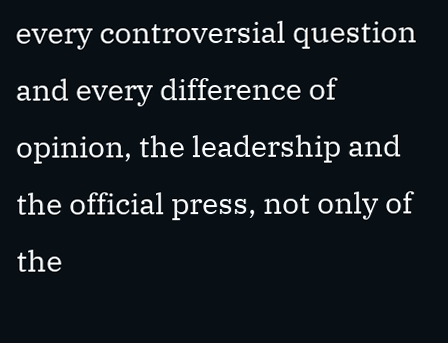every controversial question and every difference of opinion, the leadership and the official press, not only of the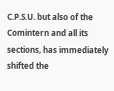C.P.S.U. but also of the Comintern and all its sections, has immediately shifted the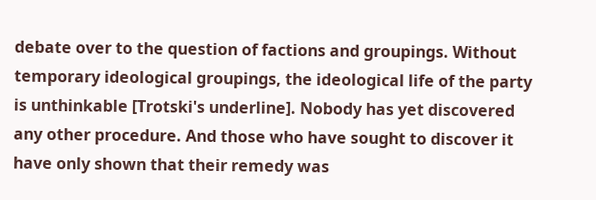debate over to the question of factions and groupings. Without temporary ideological groupings, the ideological life of the party is unthinkable [Trotski's underline]. Nobody has yet discovered any other procedure. And those who have sought to discover it have only shown that their remedy was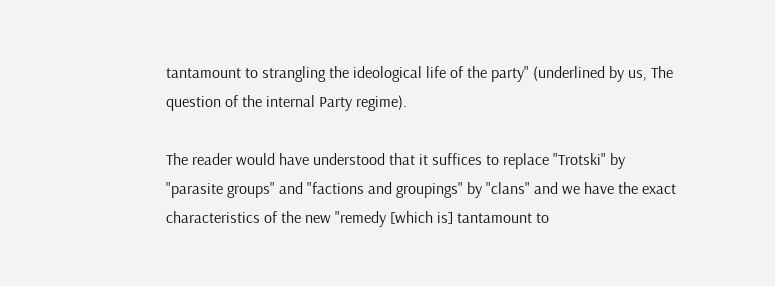tantamount to strangling the ideological life of the party" (underlined by us, The question of the internal Party regime).

The reader would have understood that it suffices to replace "Trotski" by "parasite groups" and "factions and groupings" by "clans" and we have the exact characteristics of the new "remedy [which is] tantamount to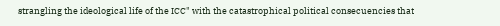strangling the ideological life of the ICC" with the catastrophical political consecuencies that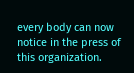every body can now notice in the press of this organization.